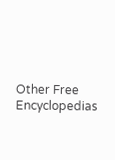Other Free Encyclopedias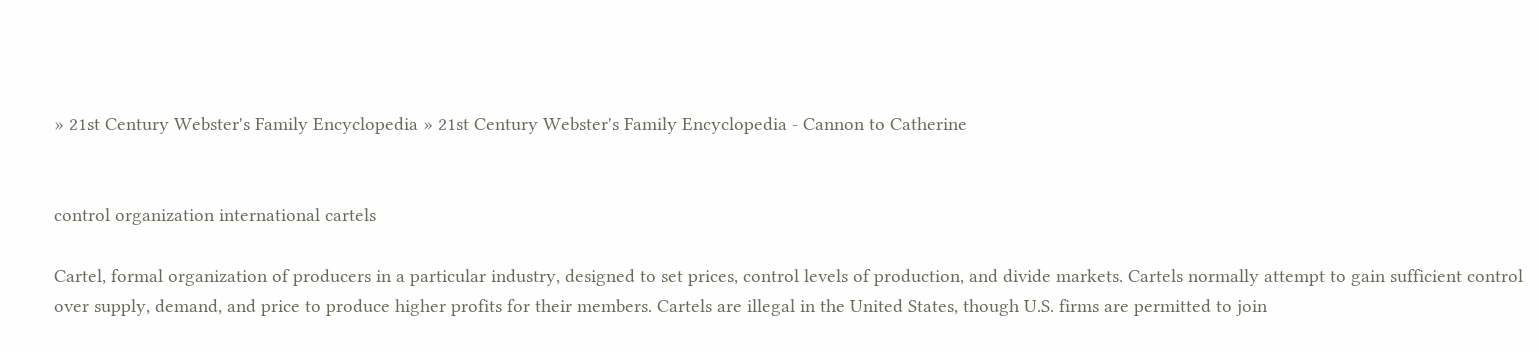» 21st Century Webster's Family Encyclopedia » 21st Century Webster's Family Encyclopedia - Cannon to Catherine


control organization international cartels

Cartel, formal organization of producers in a particular industry, designed to set prices, control levels of production, and divide markets. Cartels normally attempt to gain sufficient control over supply, demand, and price to produce higher profits for their members. Cartels are illegal in the United States, though U.S. firms are permitted to join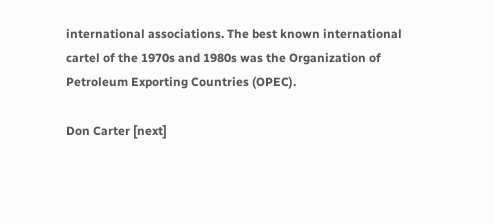international associations. The best known international cartel of the 1970s and 1980s was the Organization of Petroleum Exporting Countries (OPEC).

Don Carter [next]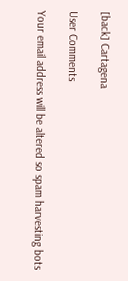[back] Cartagena

User Comments

Your email address will be altered so spam harvesting bots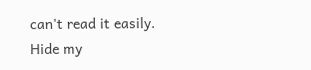can't read it easily.
Hide my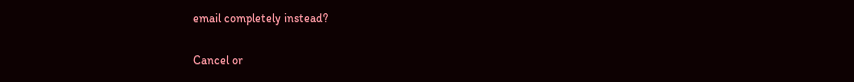email completely instead?

Cancel or